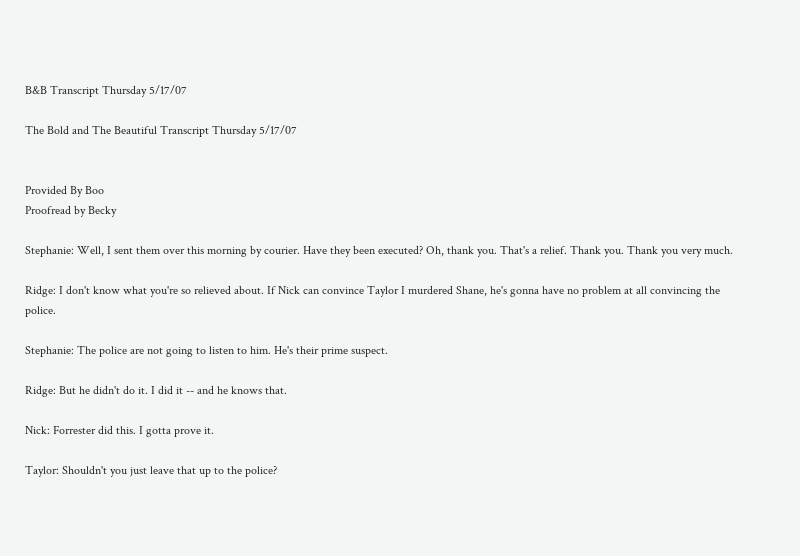B&B Transcript Thursday 5/17/07

The Bold and The Beautiful Transcript Thursday 5/17/07


Provided By Boo
Proofread by Becky

Stephanie: Well, I sent them over this morning by courier. Have they been executed? Oh, thank you. That's a relief. Thank you. Thank you very much.

Ridge: I don't know what you're so relieved about. If Nick can convince Taylor I murdered Shane, he's gonna have no problem at all convincing the police.

Stephanie: The police are not going to listen to him. He's their prime suspect.

Ridge: But he didn't do it. I did it -- and he knows that.

Nick: Forrester did this. I gotta prove it.

Taylor: Shouldn't you just leave that up to the police?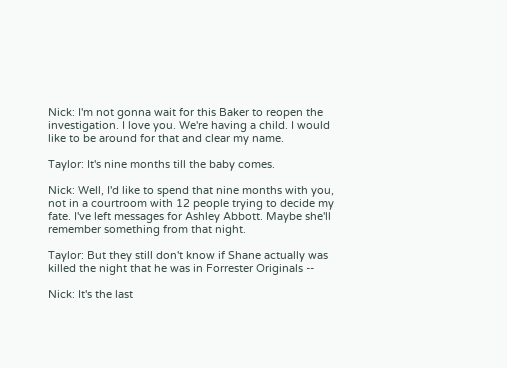Nick: I'm not gonna wait for this Baker to reopen the investigation. I love you. We're having a child. I would like to be around for that and clear my name.

Taylor: It's nine months till the baby comes.

Nick: Well, I'd like to spend that nine months with you, not in a courtroom with 12 people trying to decide my fate. I've left messages for Ashley Abbott. Maybe she'll remember something from that night.

Taylor: But they still don't know if Shane actually was killed the night that he was in Forrester Originals --

Nick: It's the last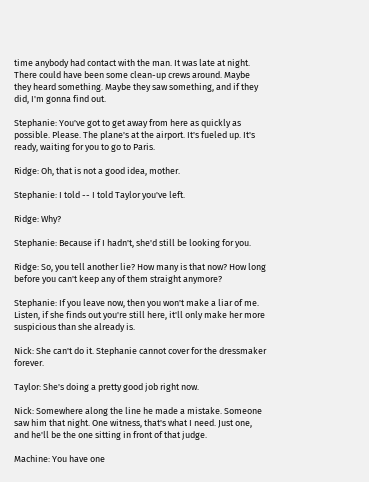time anybody had contact with the man. It was late at night. There could have been some clean-up crews around. Maybe they heard something. Maybe they saw something, and if they did, I'm gonna find out.

Stephanie: You've got to get away from here as quickly as possible. Please. The plane's at the airport. It's fueled up. It's ready, waiting for you to go to Paris.

Ridge: Oh, that is not a good idea, mother.

Stephanie: I told -- I told Taylor you've left.

Ridge: Why?

Stephanie: Because if I hadn't, she'd still be looking for you.

Ridge: So, you tell another lie? How many is that now? How long before you can't keep any of them straight anymore?

Stephanie: If you leave now, then you won't make a liar of me. Listen, if she finds out you're still here, it'll only make her more suspicious than she already is.

Nick: She can't do it. Stephanie cannot cover for the dressmaker forever.

Taylor: She's doing a pretty good job right now.

Nick: Somewhere along the line he made a mistake. Someone saw him that night. One witness, that's what I need. Just one, and he'll be the one sitting in front of that judge.

Machine: You have one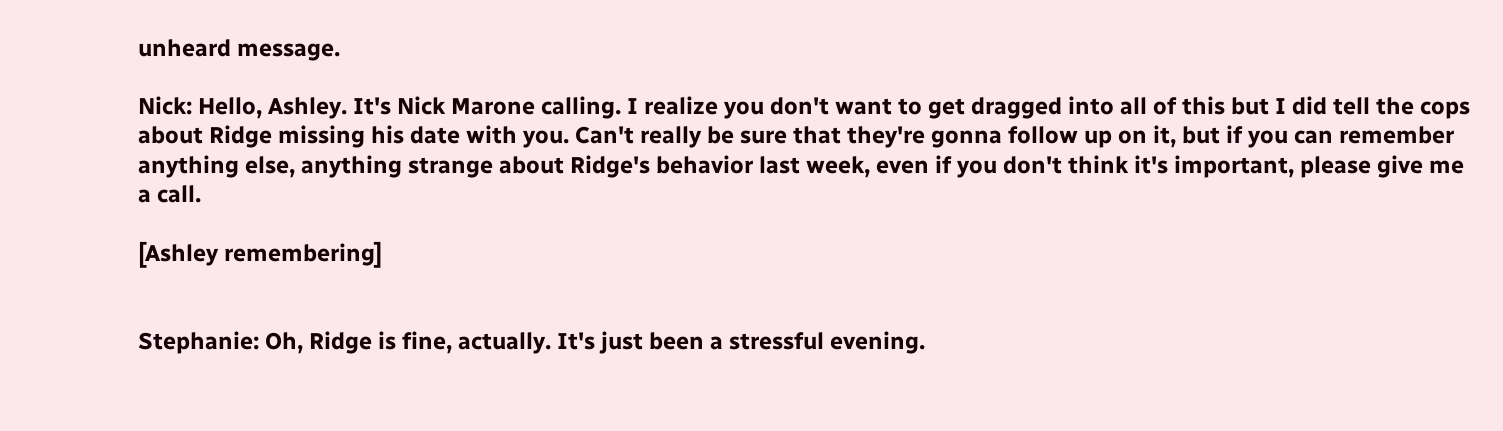unheard message.

Nick: Hello, Ashley. It's Nick Marone calling. I realize you don't want to get dragged into all of this but I did tell the cops about Ridge missing his date with you. Can't really be sure that they're gonna follow up on it, but if you can remember anything else, anything strange about Ridge's behavior last week, even if you don't think it's important, please give me a call.

[Ashley remembering]


Stephanie: Oh, Ridge is fine, actually. It's just been a stressful evening.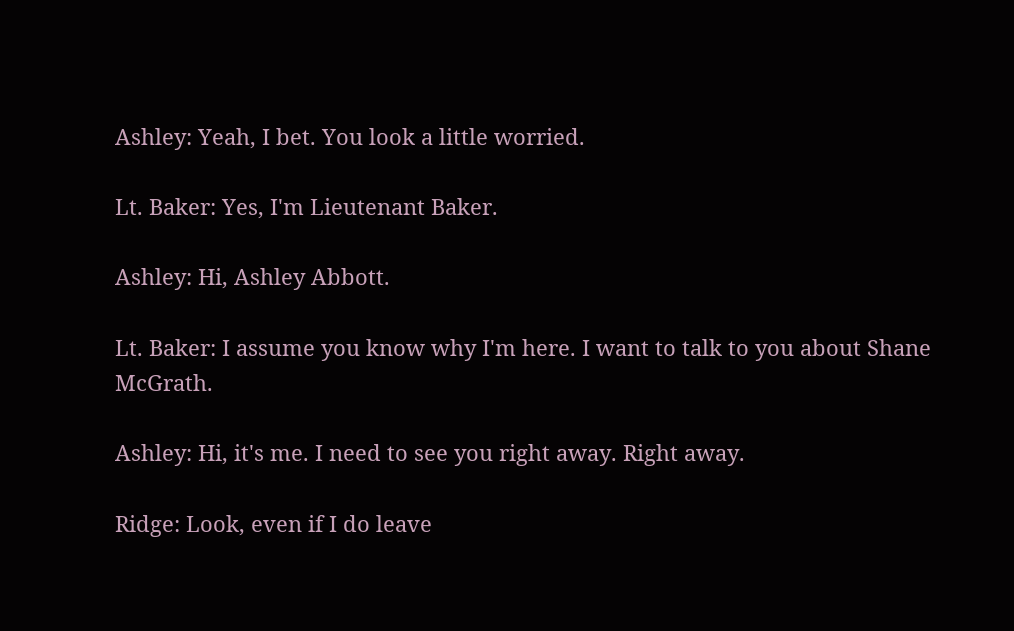Ashley: Yeah, I bet. You look a little worried.

Lt. Baker: Yes, I'm Lieutenant Baker.

Ashley: Hi, Ashley Abbott.

Lt. Baker: I assume you know why I'm here. I want to talk to you about Shane McGrath.

Ashley: Hi, it's me. I need to see you right away. Right away.

Ridge: Look, even if I do leave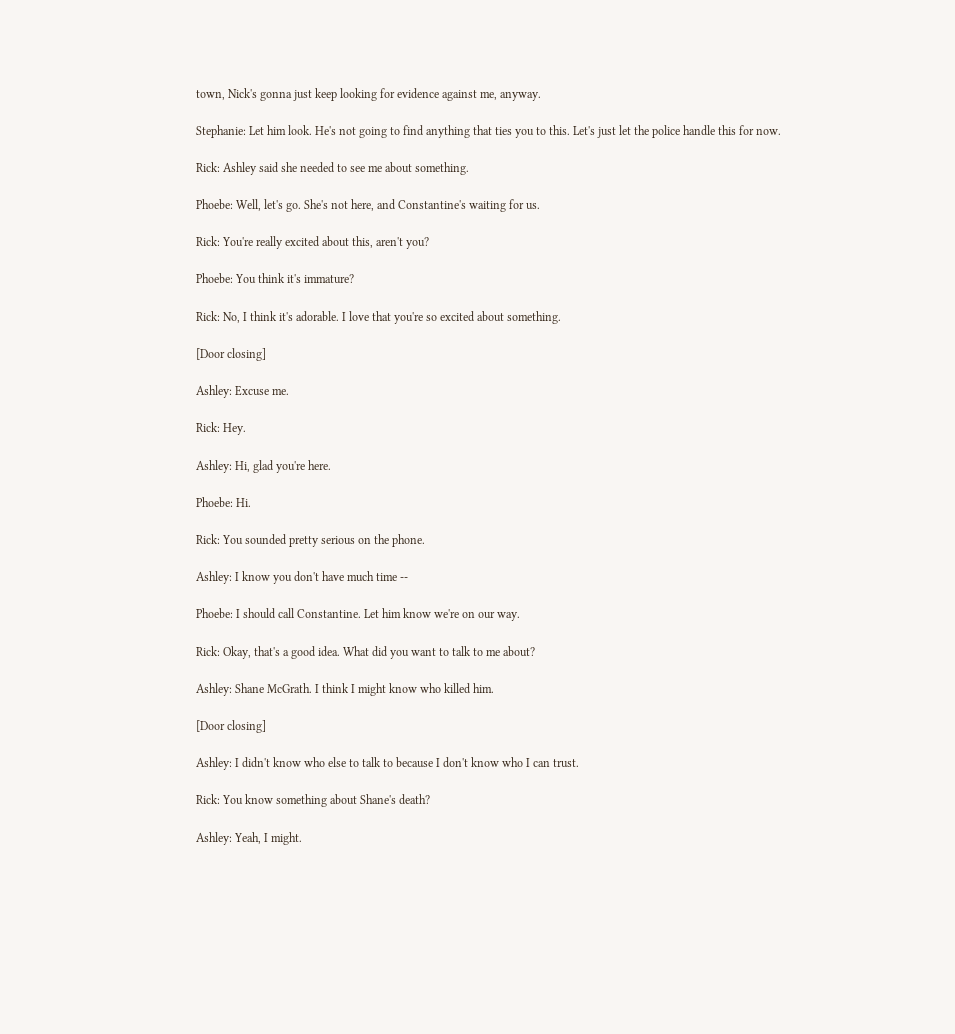town, Nick's gonna just keep looking for evidence against me, anyway.

Stephanie: Let him look. He's not going to find anything that ties you to this. Let's just let the police handle this for now.

Rick: Ashley said she needed to see me about something.

Phoebe: Well, let's go. She's not here, and Constantine's waiting for us.

Rick: You're really excited about this, aren't you?

Phoebe: You think it's immature?

Rick: No, I think it's adorable. I love that you're so excited about something.

[Door closing]

Ashley: Excuse me.

Rick: Hey.

Ashley: Hi, glad you're here.

Phoebe: Hi.

Rick: You sounded pretty serious on the phone.

Ashley: I know you don't have much time --

Phoebe: I should call Constantine. Let him know we're on our way.

Rick: Okay, that's a good idea. What did you want to talk to me about?

Ashley: Shane McGrath. I think I might know who killed him.

[Door closing]

Ashley: I didn't know who else to talk to because I don't know who I can trust.

Rick: You know something about Shane's death?

Ashley: Yeah, I might.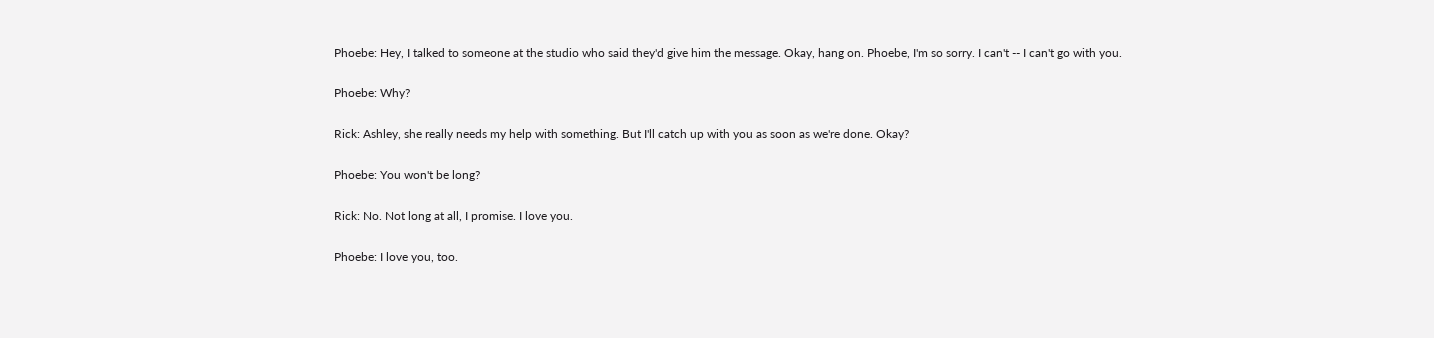Phoebe: Hey, I talked to someone at the studio who said they'd give him the message. Okay, hang on. Phoebe, I'm so sorry. I can't -- I can't go with you.

Phoebe: Why?

Rick: Ashley, she really needs my help with something. But I'll catch up with you as soon as we're done. Okay?

Phoebe: You won't be long?

Rick: No. Not long at all, I promise. I love you.

Phoebe: I love you, too.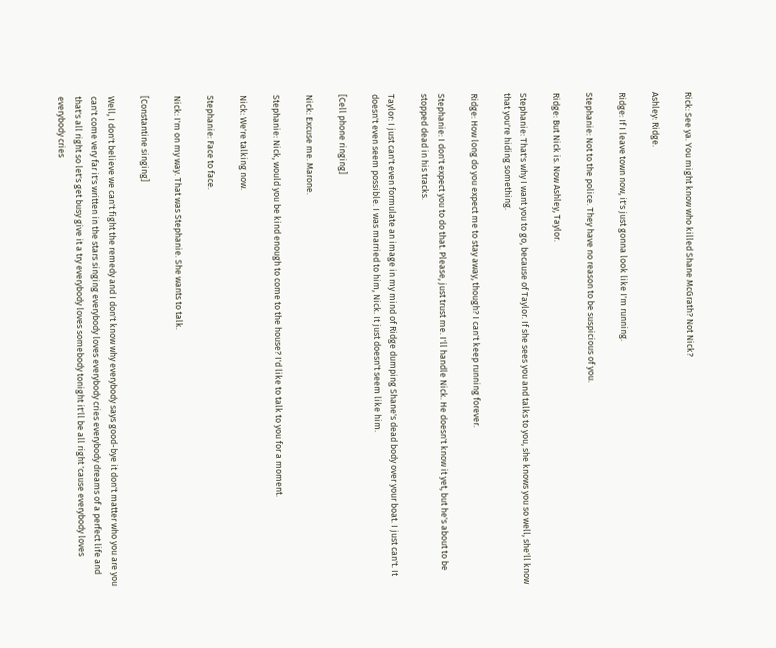Rick: See ya. You might know who killed Shane McGrath? Not Nick?

Ashley: Ridge.

Ridge: If I leave town now, it's just gonna look like I'm running.

Stephanie: Not to the police. They have no reason to be suspicious of you.

Ridge: But Nick is. Now Ashley, Taylor.

Stephanie: That's why I want you to go, because of Taylor. If she sees you and talks to you, she knows you so well, she'll know that you're hiding something.

Ridge: How long do you expect me to stay away, though? I can't keep running forever.

Stephanie: I don't expect you to do that. Please, just trust me. I'll handle Nick. He doesn't know it yet, but he's about to be stopped dead in his tracks.

Taylor: I just can't even formulate an image in my mind of Ridge dumping Shane's dead body over your boat. I just can't. It doesn't even seem possible. I was married to him, Nick. It just doesn't seem like him.

[Cell phone ringing]

Nick: Excuse me. Marone.

Stephanie: Nick, would you be kind enough to come to the house? I'd like to talk to you for a moment.

Nick: We're talking now.

Stephanie: Face to face.

Nick: I'm on my way. That was Stephanie. She wants to talk.

[Constantine singing]

Well, I don't believe we can't fight the remedy and I don't know why everybody says good-bye it don't matter who you are you can't come very far it's written in the stars singing everybody loves everybody cries everybody dreams of a perfect life and that's all right so let's get busy give it a try everybody loves somebody tonight it'll be all right 'cause everybody loves everybody cries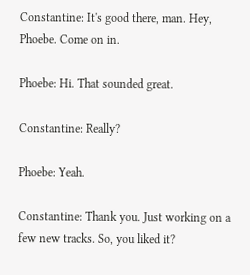Constantine: It's good there, man. Hey, Phoebe. Come on in.

Phoebe: Hi. That sounded great.

Constantine: Really?

Phoebe: Yeah.

Constantine: Thank you. Just working on a few new tracks. So, you liked it?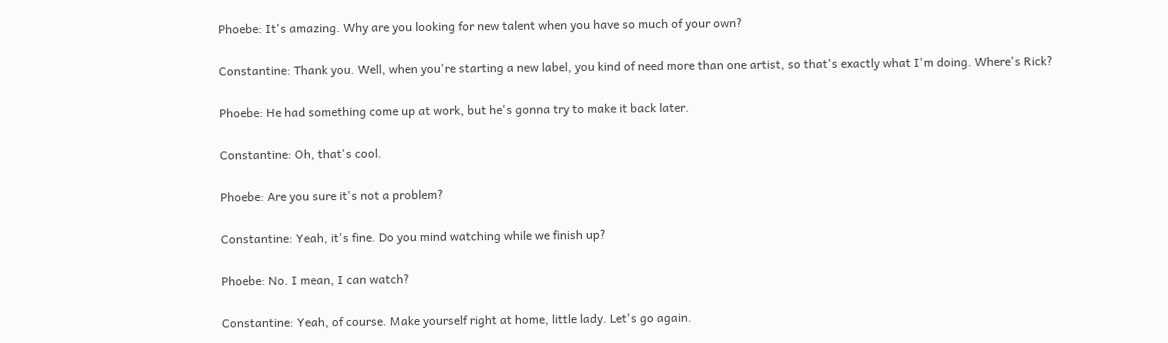Phoebe: It's amazing. Why are you looking for new talent when you have so much of your own?

Constantine: Thank you. Well, when you're starting a new label, you kind of need more than one artist, so that's exactly what I'm doing. Where's Rick?

Phoebe: He had something come up at work, but he's gonna try to make it back later.

Constantine: Oh, that's cool.

Phoebe: Are you sure it's not a problem?

Constantine: Yeah, it's fine. Do you mind watching while we finish up?

Phoebe: No. I mean, I can watch?

Constantine: Yeah, of course. Make yourself right at home, little lady. Let's go again.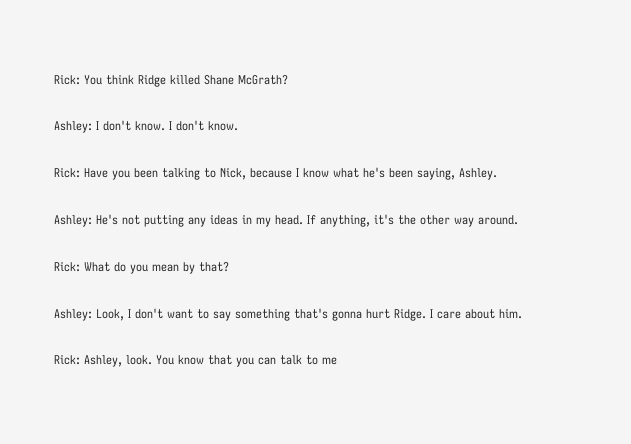Rick: You think Ridge killed Shane McGrath?

Ashley: I don't know. I don't know.

Rick: Have you been talking to Nick, because I know what he's been saying, Ashley.

Ashley: He's not putting any ideas in my head. If anything, it's the other way around.

Rick: What do you mean by that?

Ashley: Look, I don't want to say something that's gonna hurt Ridge. I care about him.

Rick: Ashley, look. You know that you can talk to me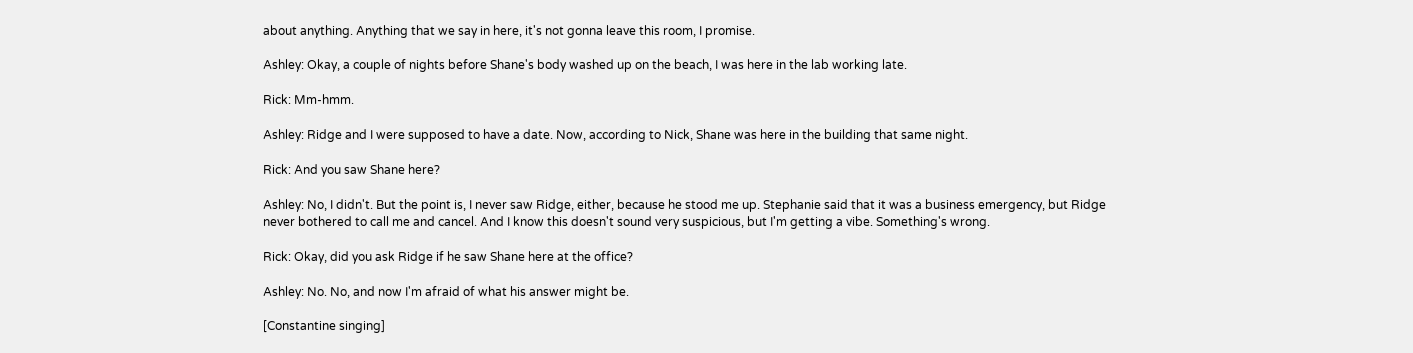about anything. Anything that we say in here, it's not gonna leave this room, I promise.

Ashley: Okay, a couple of nights before Shane's body washed up on the beach, I was here in the lab working late.

Rick: Mm-hmm.

Ashley: Ridge and I were supposed to have a date. Now, according to Nick, Shane was here in the building that same night.

Rick: And you saw Shane here?

Ashley: No, I didn't. But the point is, I never saw Ridge, either, because he stood me up. Stephanie said that it was a business emergency, but Ridge never bothered to call me and cancel. And I know this doesn't sound very suspicious, but I'm getting a vibe. Something's wrong.

Rick: Okay, did you ask Ridge if he saw Shane here at the office?

Ashley: No. No, and now I'm afraid of what his answer might be.

[Constantine singing]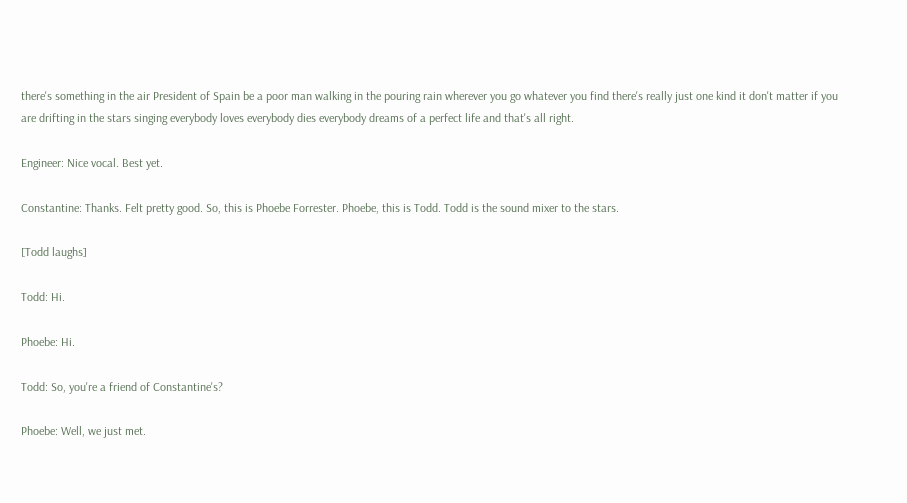there's something in the air President of Spain be a poor man walking in the pouring rain wherever you go whatever you find there's really just one kind it don't matter if you are drifting in the stars singing everybody loves everybody dies everybody dreams of a perfect life and that's all right.

Engineer: Nice vocal. Best yet.

Constantine: Thanks. Felt pretty good. So, this is Phoebe Forrester. Phoebe, this is Todd. Todd is the sound mixer to the stars.

[Todd laughs]

Todd: Hi.

Phoebe: Hi.

Todd: So, you're a friend of Constantine's?

Phoebe: Well, we just met.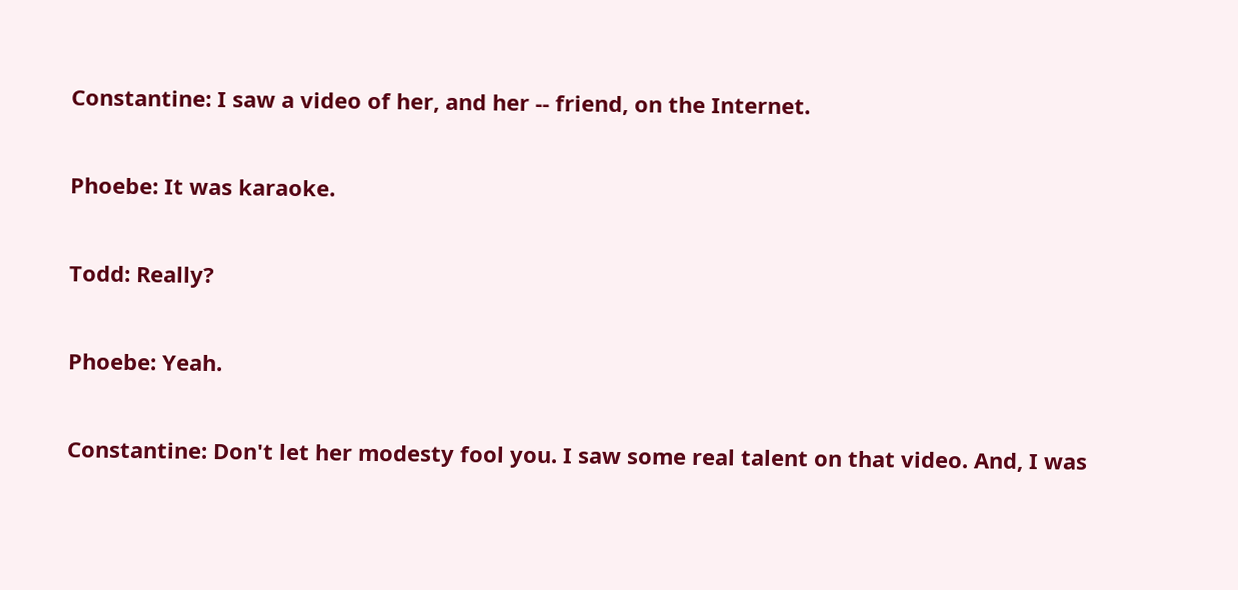Constantine: I saw a video of her, and her -- friend, on the Internet.

Phoebe: It was karaoke.

Todd: Really?

Phoebe: Yeah.

Constantine: Don't let her modesty fool you. I saw some real talent on that video. And, I was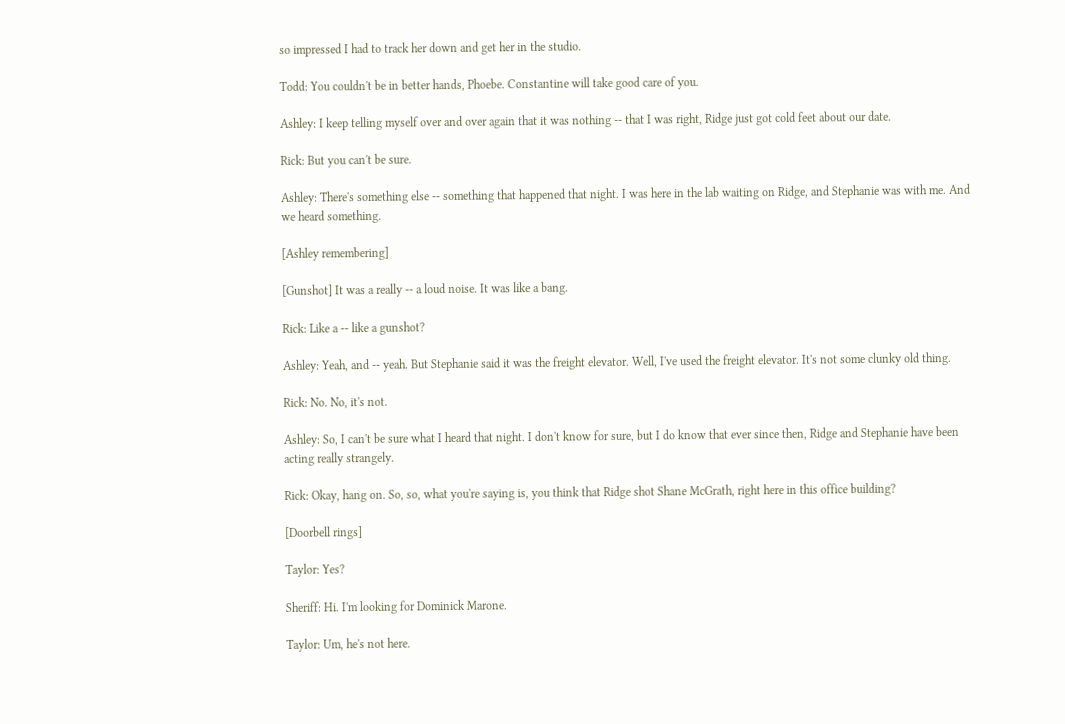so impressed I had to track her down and get her in the studio.

Todd: You couldn't be in better hands, Phoebe. Constantine will take good care of you.

Ashley: I keep telling myself over and over again that it was nothing -- that I was right, Ridge just got cold feet about our date.

Rick: But you can't be sure.

Ashley: There's something else -- something that happened that night. I was here in the lab waiting on Ridge, and Stephanie was with me. And we heard something.

[Ashley remembering]

[Gunshot] It was a really -- a loud noise. It was like a bang.

Rick: Like a -- like a gunshot?

Ashley: Yeah, and -- yeah. But Stephanie said it was the freight elevator. Well, I've used the freight elevator. It's not some clunky old thing.

Rick: No. No, it's not.

Ashley: So, I can't be sure what I heard that night. I don't know for sure, but I do know that ever since then, Ridge and Stephanie have been acting really strangely.

Rick: Okay, hang on. So, so, what you're saying is, you think that Ridge shot Shane McGrath, right here in this office building?

[Doorbell rings]

Taylor: Yes?

Sheriff: Hi. I'm looking for Dominick Marone.

Taylor: Um, he's not here.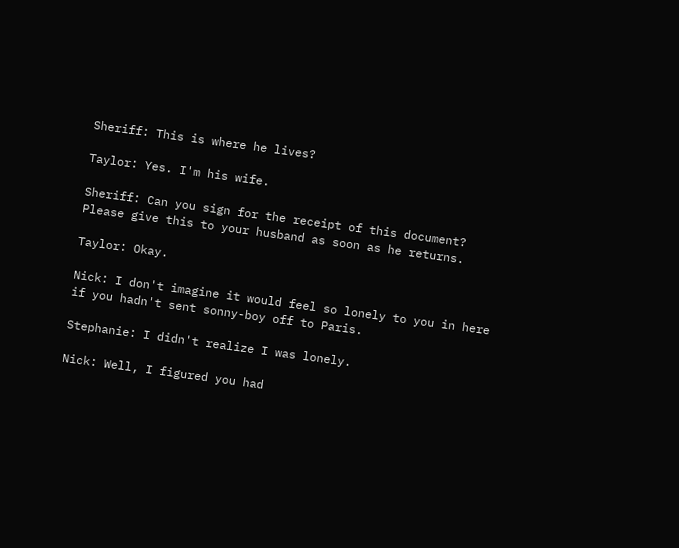Sheriff: This is where he lives?

Taylor: Yes. I'm his wife.

Sheriff: Can you sign for the receipt of this document? Please give this to your husband as soon as he returns.

Taylor: Okay.

Nick: I don't imagine it would feel so lonely to you in here if you hadn't sent sonny-boy off to Paris.

Stephanie: I didn't realize I was lonely.

Nick: Well, I figured you had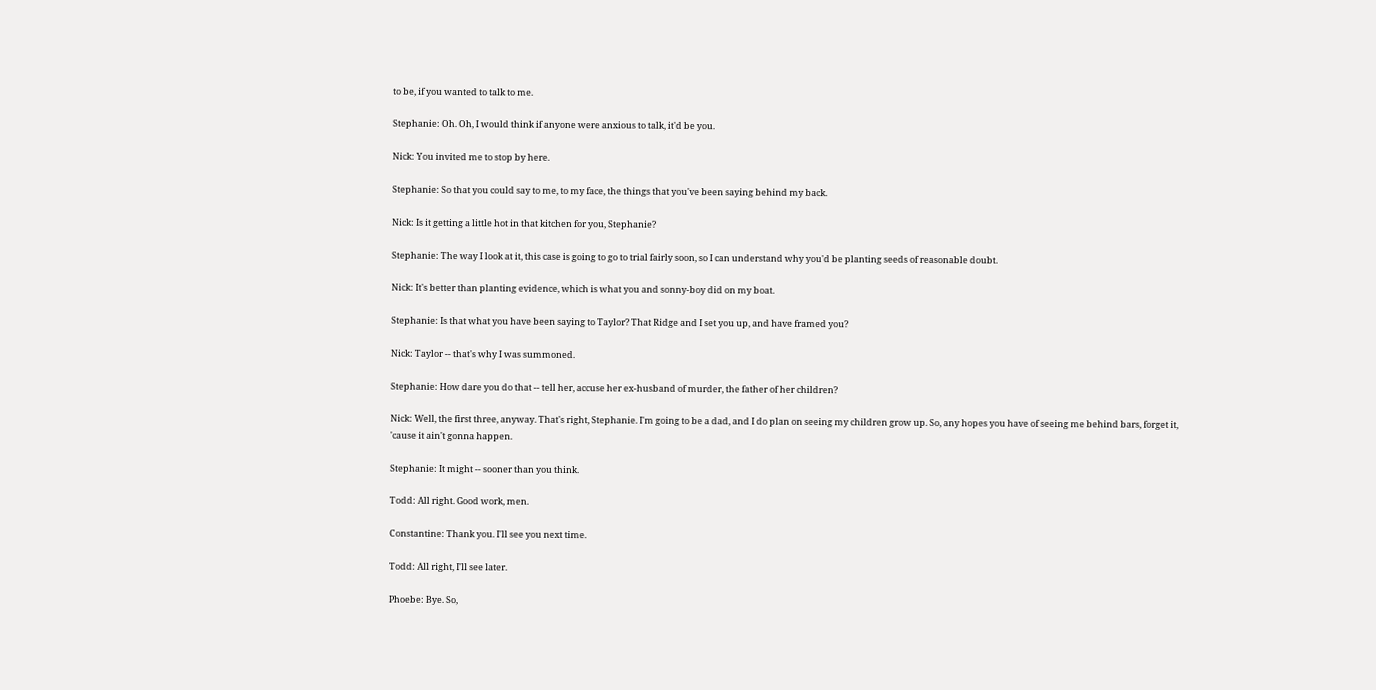to be, if you wanted to talk to me.

Stephanie: Oh. Oh, I would think if anyone were anxious to talk, it'd be you.

Nick: You invited me to stop by here.

Stephanie: So that you could say to me, to my face, the things that you've been saying behind my back.

Nick: Is it getting a little hot in that kitchen for you, Stephanie?

Stephanie: The way I look at it, this case is going to go to trial fairly soon, so I can understand why you'd be planting seeds of reasonable doubt.

Nick: It's better than planting evidence, which is what you and sonny-boy did on my boat.

Stephanie: Is that what you have been saying to Taylor? That Ridge and I set you up, and have framed you?

Nick: Taylor -- that's why I was summoned.

Stephanie: How dare you do that -- tell her, accuse her ex-husband of murder, the father of her children?

Nick: Well, the first three, anyway. That's right, Stephanie. I'm going to be a dad, and I do plan on seeing my children grow up. So, any hopes you have of seeing me behind bars, forget it, 'cause it ain't gonna happen.

Stephanie: It might -- sooner than you think.

Todd: All right. Good work, men.

Constantine: Thank you. I'll see you next time.

Todd: All right, I'll see later.

Phoebe: Bye. So,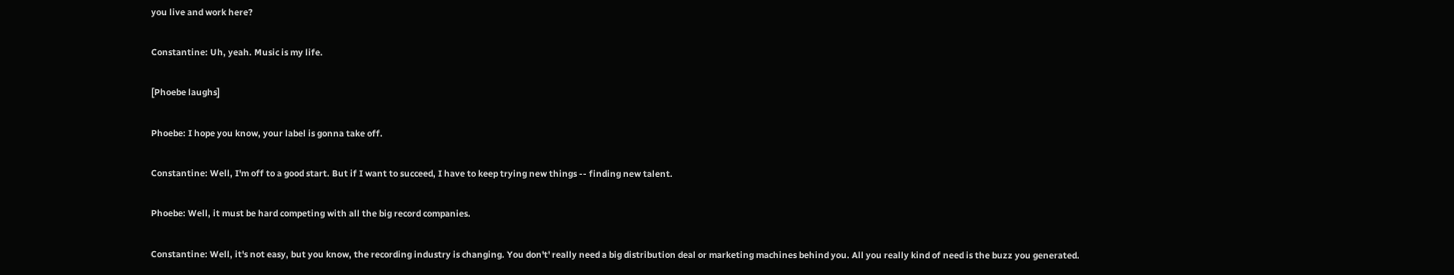you live and work here?

Constantine: Uh, yeah. Music is my life.

[Phoebe laughs]

Phoebe: I hope you know, your label is gonna take off.

Constantine: Well, I'm off to a good start. But if I want to succeed, I have to keep trying new things -- finding new talent.

Phoebe: Well, it must be hard competing with all the big record companies.

Constantine: Well, it's not easy, but you know, the recording industry is changing. You don't' really need a big distribution deal or marketing machines behind you. All you really kind of need is the buzz you generated.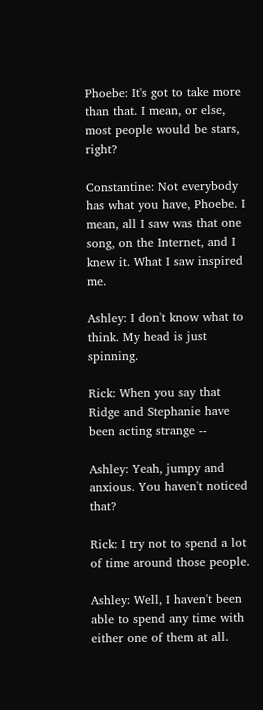Phoebe: It's got to take more than that. I mean, or else, most people would be stars, right?

Constantine: Not everybody has what you have, Phoebe. I mean, all I saw was that one song, on the Internet, and I knew it. What I saw inspired me.

Ashley: I don't know what to think. My head is just spinning.

Rick: When you say that Ridge and Stephanie have been acting strange --

Ashley: Yeah, jumpy and anxious. You haven't noticed that?

Rick: I try not to spend a lot of time around those people.

Ashley: Well, I haven't been able to spend any time with either one of them at all.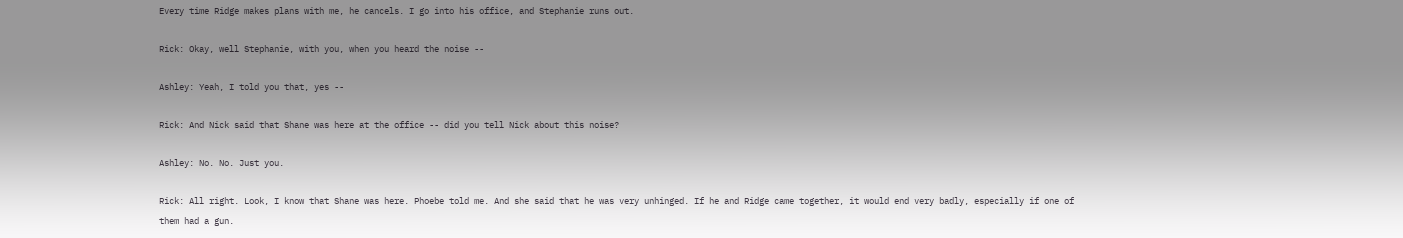Every time Ridge makes plans with me, he cancels. I go into his office, and Stephanie runs out.

Rick: Okay, well Stephanie, with you, when you heard the noise --

Ashley: Yeah, I told you that, yes --

Rick: And Nick said that Shane was here at the office -- did you tell Nick about this noise?

Ashley: No. No. Just you.

Rick: All right. Look, I know that Shane was here. Phoebe told me. And she said that he was very unhinged. If he and Ridge came together, it would end very badly, especially if one of them had a gun.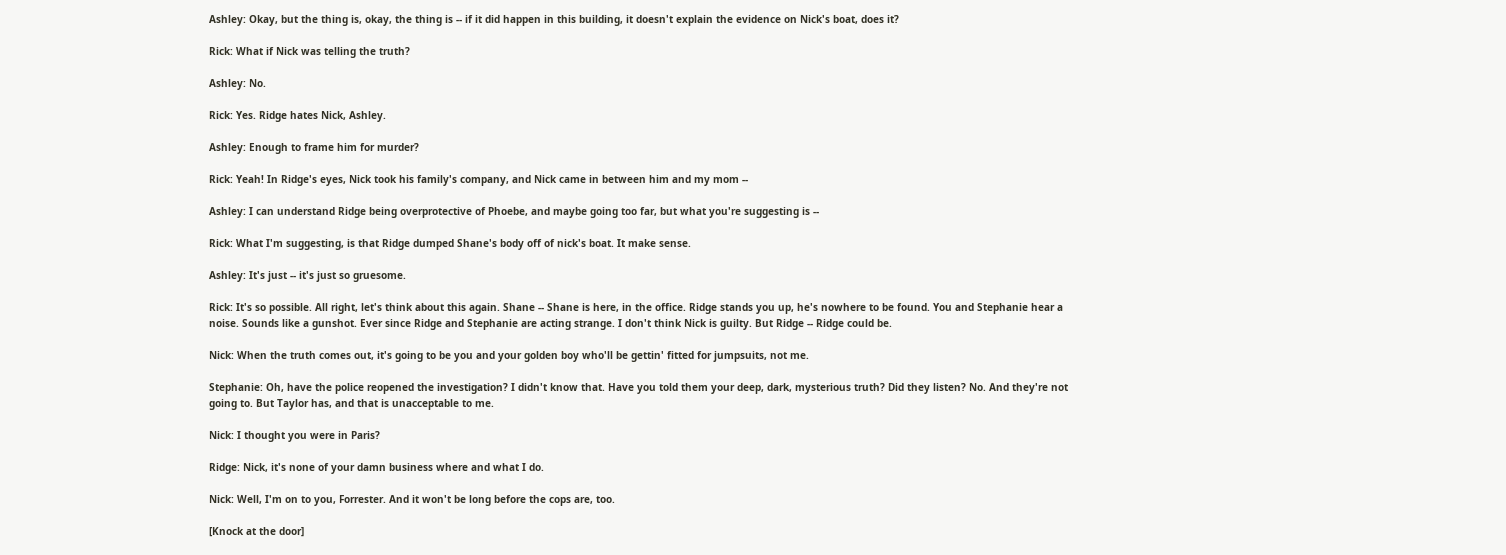Ashley: Okay, but the thing is, okay, the thing is -- if it did happen in this building, it doesn't explain the evidence on Nick's boat, does it?

Rick: What if Nick was telling the truth?

Ashley: No.

Rick: Yes. Ridge hates Nick, Ashley.

Ashley: Enough to frame him for murder?

Rick: Yeah! In Ridge's eyes, Nick took his family's company, and Nick came in between him and my mom --

Ashley: I can understand Ridge being overprotective of Phoebe, and maybe going too far, but what you're suggesting is --

Rick: What I'm suggesting, is that Ridge dumped Shane's body off of nick's boat. It make sense.

Ashley: It's just -- it's just so gruesome.

Rick: It's so possible. All right, let's think about this again. Shane -- Shane is here, in the office. Ridge stands you up, he's nowhere to be found. You and Stephanie hear a noise. Sounds like a gunshot. Ever since Ridge and Stephanie are acting strange. I don't think Nick is guilty. But Ridge -- Ridge could be.

Nick: When the truth comes out, it's going to be you and your golden boy who'll be gettin' fitted for jumpsuits, not me.

Stephanie: Oh, have the police reopened the investigation? I didn't know that. Have you told them your deep, dark, mysterious truth? Did they listen? No. And they're not going to. But Taylor has, and that is unacceptable to me.

Nick: I thought you were in Paris?

Ridge: Nick, it's none of your damn business where and what I do.

Nick: Well, I'm on to you, Forrester. And it won't be long before the cops are, too.

[Knock at the door]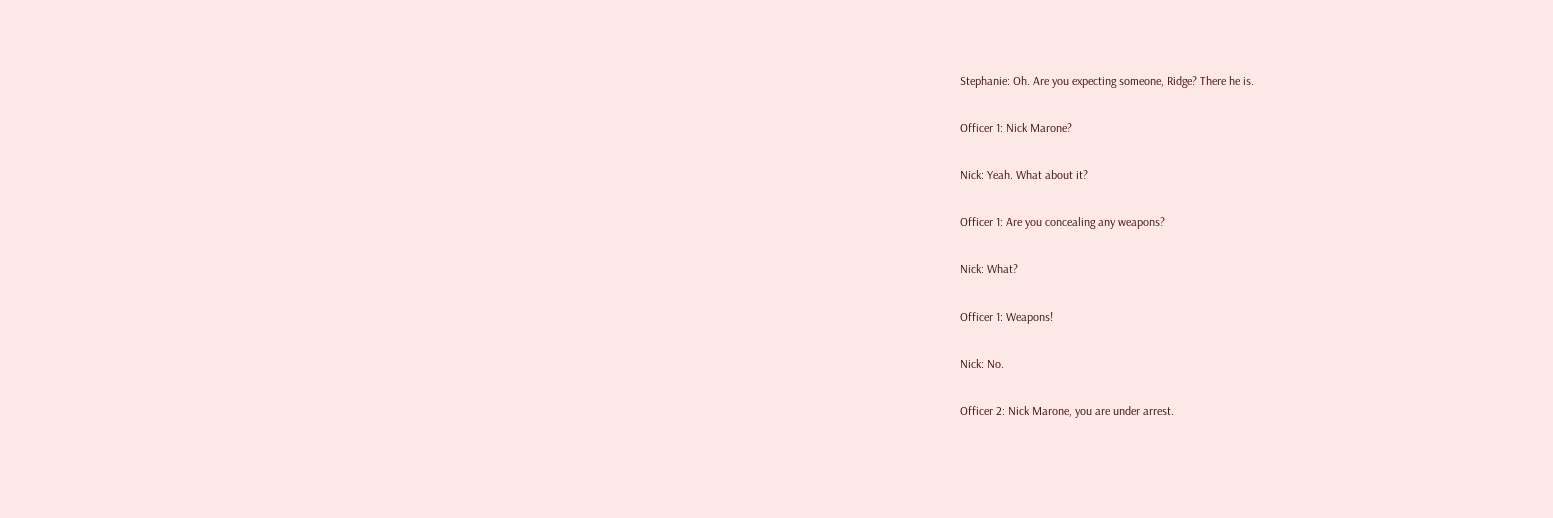Stephanie: Oh. Are you expecting someone, Ridge? There he is.

Officer 1: Nick Marone?

Nick: Yeah. What about it?

Officer 1: Are you concealing any weapons?

Nick: What?

Officer 1: Weapons!

Nick: No.

Officer 2: Nick Marone, you are under arrest.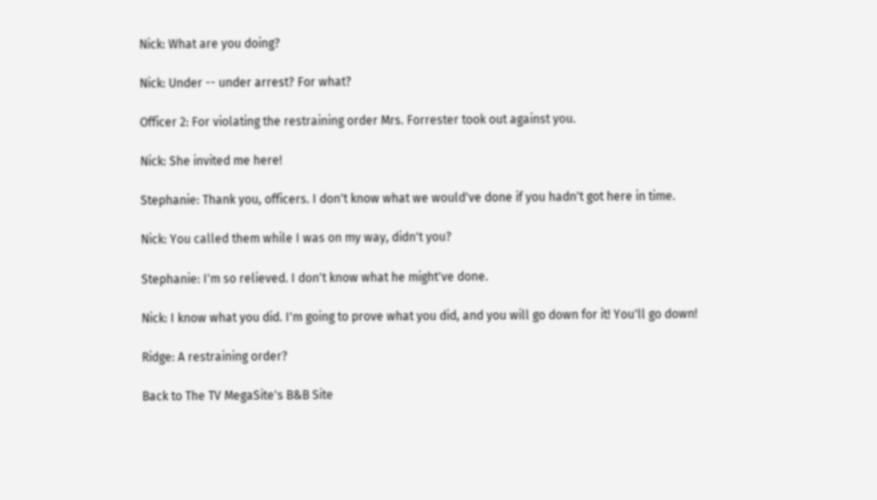Nick: What are you doing?

Nick: Under -- under arrest? For what?

Officer 2: For violating the restraining order Mrs. Forrester took out against you.

Nick: She invited me here!

Stephanie: Thank you, officers. I don't know what we would've done if you hadn't got here in time.

Nick: You called them while I was on my way, didn't you?

Stephanie: I'm so relieved. I don't know what he might've done.

Nick: I know what you did. I'm going to prove what you did, and you will go down for it! You'll go down!

Ridge: A restraining order?

Back to The TV MegaSite's B&B Site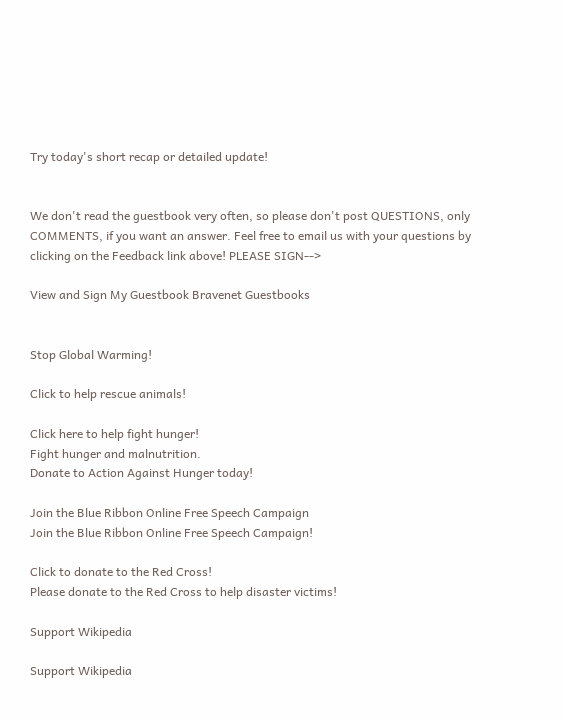Try today's short recap or detailed update!


We don't read the guestbook very often, so please don't post QUESTIONS, only COMMENTS, if you want an answer. Feel free to email us with your questions by clicking on the Feedback link above! PLEASE SIGN-->

View and Sign My Guestbook Bravenet Guestbooks


Stop Global Warming!

Click to help rescue animals!

Click here to help fight hunger!
Fight hunger and malnutrition.
Donate to Action Against Hunger today!

Join the Blue Ribbon Online Free Speech Campaign
Join the Blue Ribbon Online Free Speech Campaign!

Click to donate to the Red Cross!
Please donate to the Red Cross to help disaster victims!

Support Wikipedia

Support Wikipedia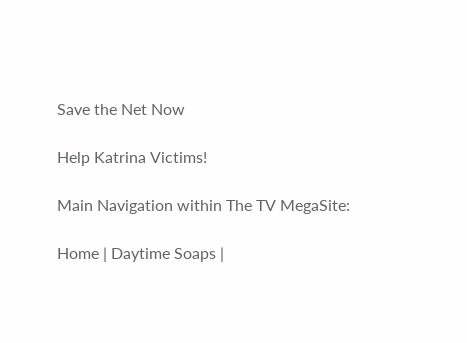Save the Net Now

Help Katrina Victims!

Main Navigation within The TV MegaSite:

Home | Daytime Soaps |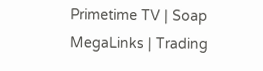Primetime TV | Soap MegaLinks | Trading